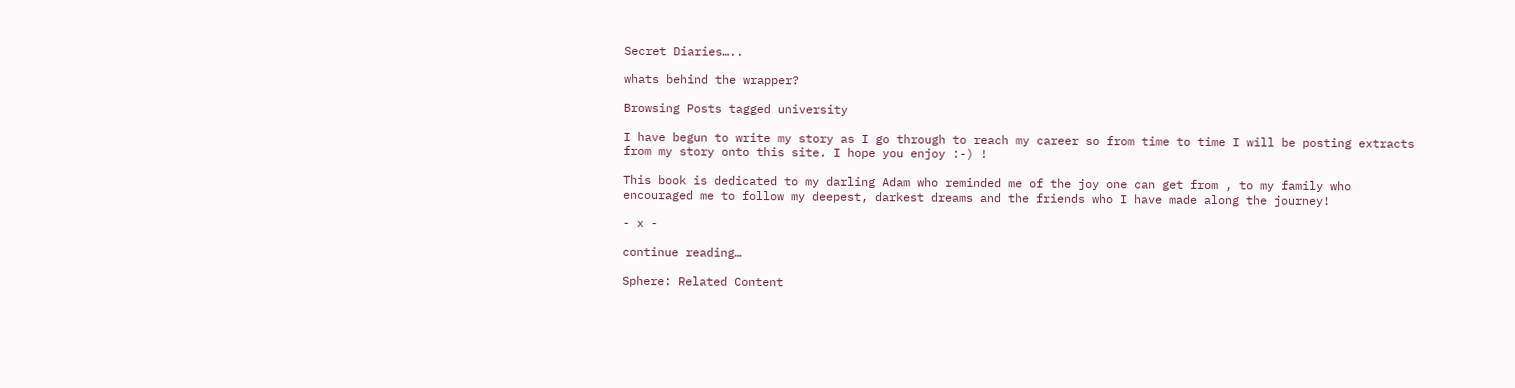Secret Diaries…..

whats behind the wrapper?

Browsing Posts tagged university

I have begun to write my story as I go through to reach my career so from time to time I will be posting extracts from my story onto this site. I hope you enjoy :-) !

This book is dedicated to my darling Adam who reminded me of the joy one can get from , to my family who encouraged me to follow my deepest, darkest dreams and the friends who I have made along the journey!

- x -

continue reading…

Sphere: Related Content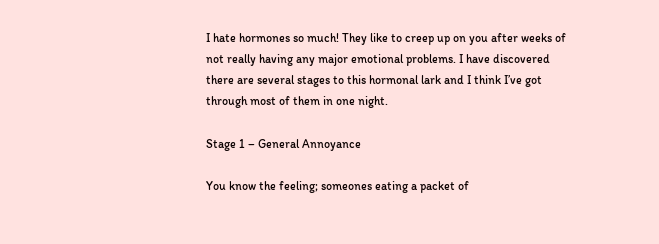I hate hormones so much! They like to creep up on you after weeks of not really having any major emotional problems. I have discovered there are several stages to this hormonal lark and I think I’ve got through most of them in one night.

Stage 1 – General Annoyance

You know the feeling; someones eating a packet of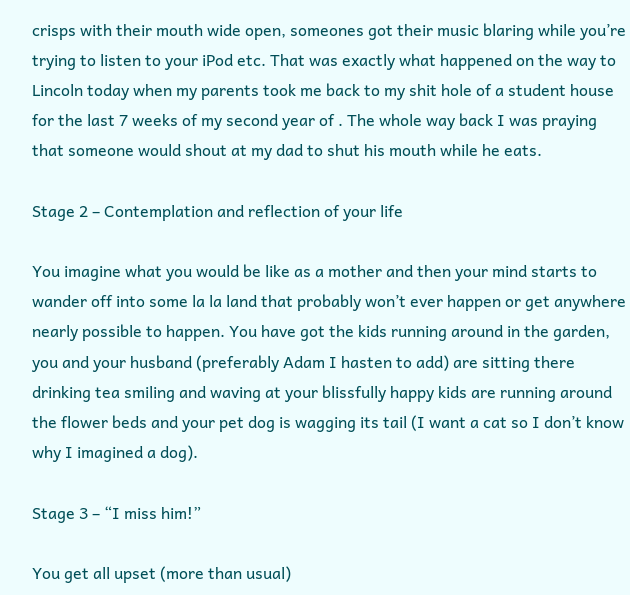crisps with their mouth wide open, someones got their music blaring while you’re trying to listen to your iPod etc. That was exactly what happened on the way to Lincoln today when my parents took me back to my shit hole of a student house for the last 7 weeks of my second year of . The whole way back I was praying that someone would shout at my dad to shut his mouth while he eats.

Stage 2 – Contemplation and reflection of your life

You imagine what you would be like as a mother and then your mind starts to wander off into some la la land that probably won’t ever happen or get anywhere nearly possible to happen. You have got the kids running around in the garden, you and your husband (preferably Adam I hasten to add) are sitting there drinking tea smiling and waving at your blissfully happy kids are running around the flower beds and your pet dog is wagging its tail (I want a cat so I don’t know why I imagined a dog).

Stage 3 – “I miss him!”

You get all upset (more than usual)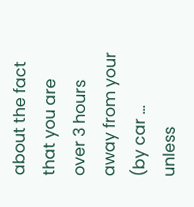about the fact that you are over 3 hours away from your (by car … unless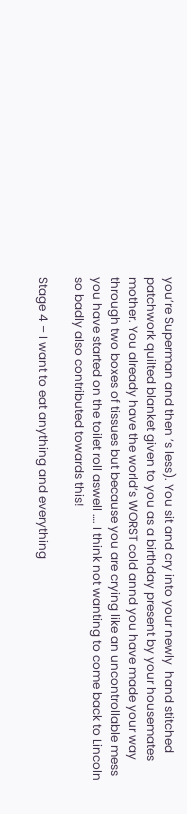you’re Superman and then ’s less). You sit and cry into your newly  hand stitched patchwork quilted blanket given to you as a birthday present by your housemates mother. You already have the world’s WORST cold annd you have made your way through two boxes of tissues but because you are crying like an uncontrollable mess you have started on the toilet roll aswell …. I think not wanting to come back to Lincoln so badly also contributed towards this!

Stage 4 – I want to eat anything and everything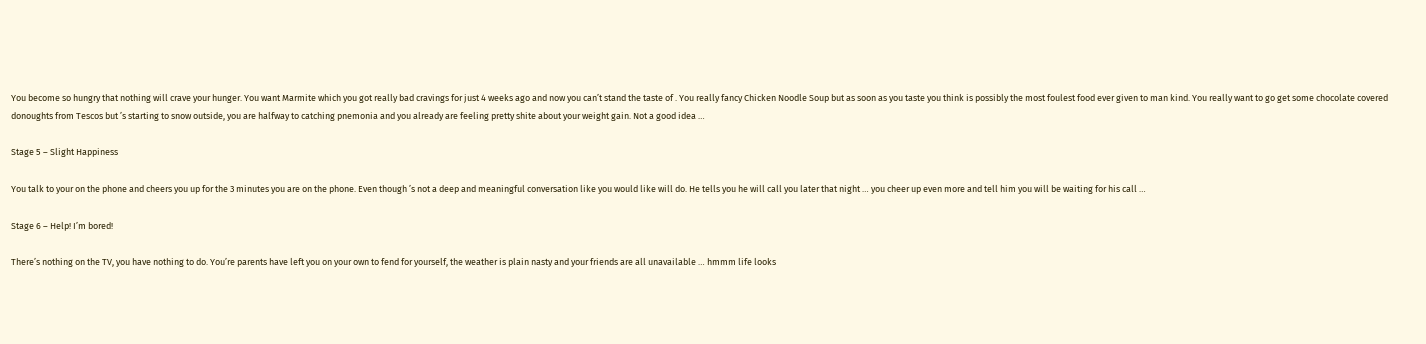You become so hungry that nothing will crave your hunger. You want Marmite which you got really bad cravings for just 4 weeks ago and now you can’t stand the taste of . You really fancy Chicken Noodle Soup but as soon as you taste you think is possibly the most foulest food ever given to man kind. You really want to go get some chocolate covered donoughts from Tescos but ’s starting to snow outside, you are halfway to catching pnemonia and you already are feeling pretty shite about your weight gain. Not a good idea …

Stage 5 – Slight Happiness

You talk to your on the phone and cheers you up for the 3 minutes you are on the phone. Even though ’s not a deep and meaningful conversation like you would like will do. He tells you he will call you later that night … you cheer up even more and tell him you will be waiting for his call …

Stage 6 – Help! I’m bored!

There’s nothing on the TV, you have nothing to do. You’re parents have left you on your own to fend for yourself, the weather is plain nasty and your friends are all unavailable … hmmm life looks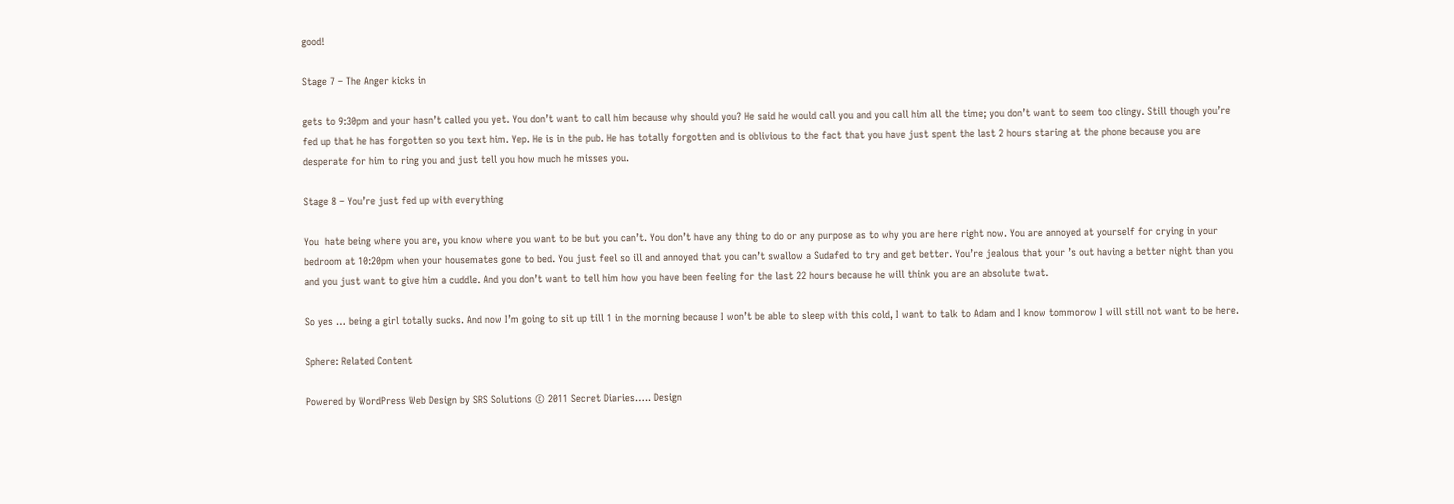good!

Stage 7 – The Anger kicks in

gets to 9:30pm and your hasn’t called you yet. You don’t want to call him because why should you? He said he would call you and you call him all the time; you don’t want to seem too clingy. Still though you’re fed up that he has forgotten so you text him. Yep. He is in the pub. He has totally forgotten and is oblivious to the fact that you have just spent the last 2 hours staring at the phone because you are desperate for him to ring you and just tell you how much he misses you.

Stage 8 – You’re just fed up with everything

You  hate being where you are, you know where you want to be but you can’t. You don’t have any thing to do or any purpose as to why you are here right now. You are annoyed at yourself for crying in your bedroom at 10:20pm when your housemates gone to bed. You just feel so ill and annoyed that you can’t swallow a Sudafed to try and get better. You’re jealous that your ’s out having a better night than you and you just want to give him a cuddle. And you don’t want to tell him how you have been feeling for the last 22 hours because he will think you are an absolute twat.

So yes … being a girl totally sucks. And now I’m going to sit up till 1 in the morning because I won’t be able to sleep with this cold, I want to talk to Adam and I know tommorow I will still not want to be here.

Sphere: Related Content

Powered by WordPress Web Design by SRS Solutions © 2011 Secret Diaries….. Design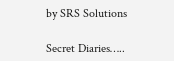by SRS Solutions

Secret Diaries…..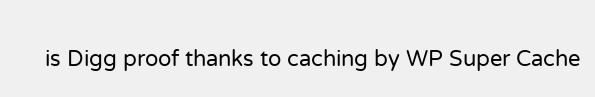is Digg proof thanks to caching by WP Super Cache